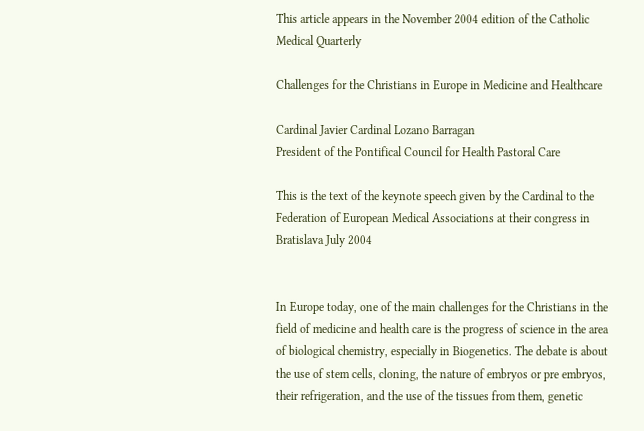This article appears in the November 2004 edition of the Catholic Medical Quarterly

Challenges for the Christians in Europe in Medicine and Healthcare

Cardinal Javier Cardinal Lozano Barragan
President of the Pontifical Council for Health Pastoral Care

This is the text of the keynote speech given by the Cardinal to the Federation of European Medical Associations at their congress in Bratislava July 2004


In Europe today, one of the main challenges for the Christians in the field of medicine and health care is the progress of science in the area of biological chemistry, especially in Biogenetics. The debate is about the use of stem cells, cloning, the nature of embryos or pre embryos, their refrigeration, and the use of the tissues from them, genetic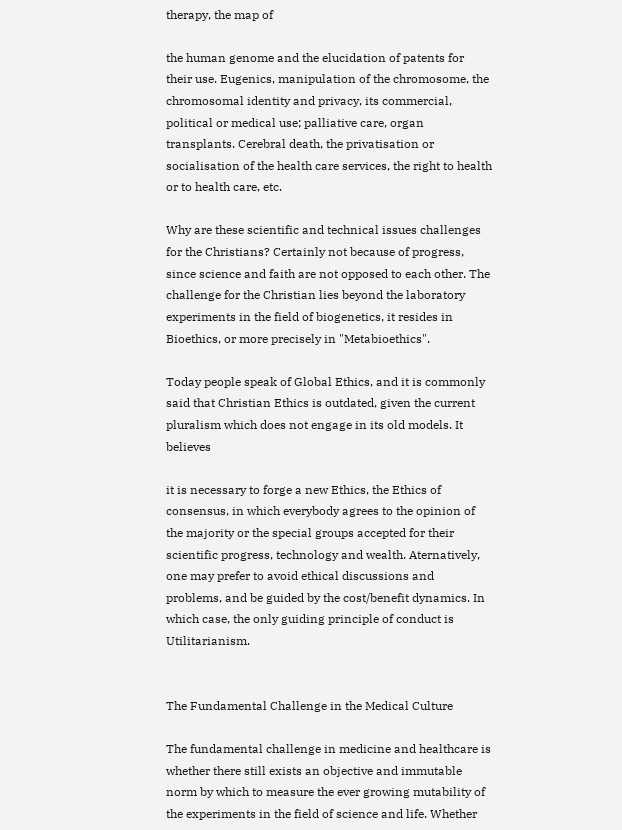therapy, the map of

the human genome and the elucidation of patents for their use. Eugenics, manipulation of the chromosome, the chromosomal identity and privacy, its commercial, political or medical use; palliative care, organ transplants. Cerebral death, the privatisation or socialisation of the health care services, the right to health or to health care, etc.

Why are these scientific and technical issues challenges for the Christians? Certainly not because of progress, since science and faith are not opposed to each other. The challenge for the Christian lies beyond the laboratory experiments in the field of biogenetics, it resides in Bioethics, or more precisely in "Metabioethics".

Today people speak of Global Ethics, and it is commonly said that Christian Ethics is outdated, given the current pluralism which does not engage in its old models. It believes

it is necessary to forge a new Ethics, the Ethics of consensus, in which everybody agrees to the opinion of the majority or the special groups accepted for their scientific progress, technology and wealth. Aternatively, one may prefer to avoid ethical discussions and problems, and be guided by the cost/benefit dynamics. In which case, the only guiding principle of conduct is Utilitarianism.


The Fundamental Challenge in the Medical Culture

The fundamental challenge in medicine and healthcare is whether there still exists an objective and immutable norm by which to measure the ever growing mutability of the experiments in the field of science and life. Whether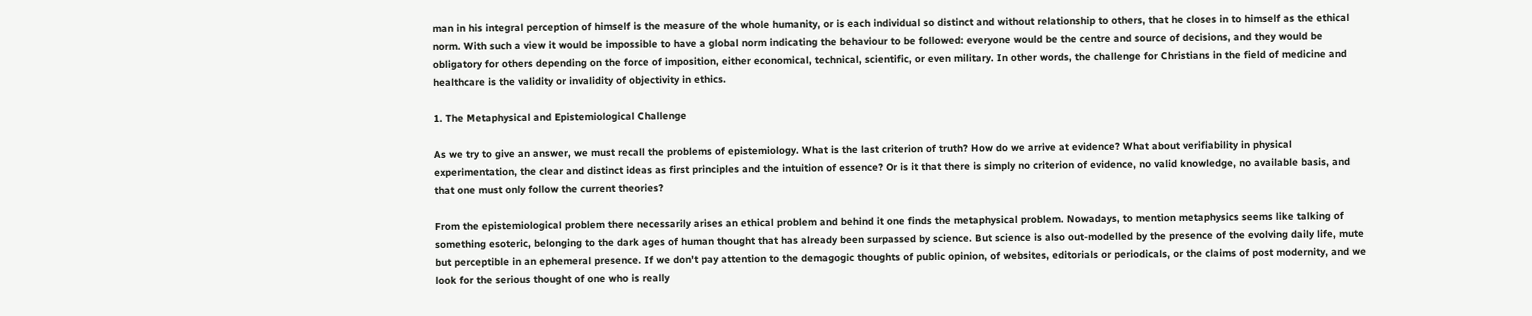man in his integral perception of himself is the measure of the whole humanity, or is each individual so distinct and without relationship to others, that he closes in to himself as the ethical norm. With such a view it would be impossible to have a global norm indicating the behaviour to be followed: everyone would be the centre and source of decisions, and they would be obligatory for others depending on the force of imposition, either economical, technical, scientific, or even military. In other words, the challenge for Christians in the field of medicine and healthcare is the validity or invalidity of objectivity in ethics.

1. The Metaphysical and Epistemiological Challenge

As we try to give an answer, we must recall the problems of epistemiology. What is the last criterion of truth? How do we arrive at evidence? What about verifiability in physical experimentation, the clear and distinct ideas as first principles and the intuition of essence? Or is it that there is simply no criterion of evidence, no valid knowledge, no available basis, and that one must only follow the current theories?

From the epistemiological problem there necessarily arises an ethical problem and behind it one finds the metaphysical problem. Nowadays, to mention metaphysics seems like talking of something esoteric, belonging to the dark ages of human thought that has already been surpassed by science. But science is also out-modelled by the presence of the evolving daily life, mute but perceptible in an ephemeral presence. If we don't pay attention to the demagogic thoughts of public opinion, of websites, editorials or periodicals, or the claims of post modernity, and we look for the serious thought of one who is really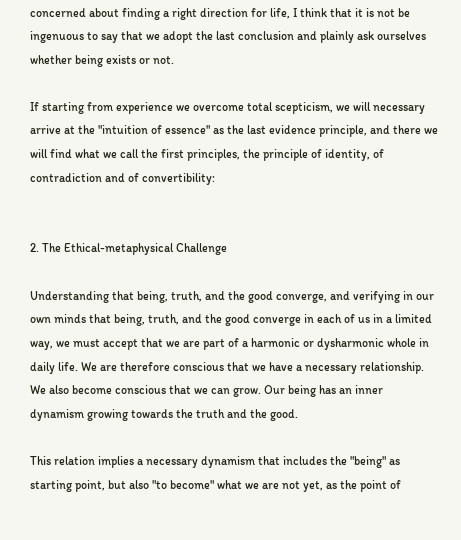concerned about finding a right direction for life, I think that it is not be ingenuous to say that we adopt the last conclusion and plainly ask ourselves whether being exists or not.

If starting from experience we overcome total scepticism, we will necessary arrive at the "intuition of essence" as the last evidence principle, and there we will find what we call the first principles, the principle of identity, of contradiction and of convertibility:


2. The Ethical-metaphysical Challenge

Understanding that being, truth, and the good converge, and verifying in our own minds that being, truth, and the good converge in each of us in a limited way, we must accept that we are part of a harmonic or dysharmonic whole in daily life. We are therefore conscious that we have a necessary relationship. We also become conscious that we can grow. Our being has an inner dynamism growing towards the truth and the good.

This relation implies a necessary dynamism that includes the "being" as starting point, but also "to become" what we are not yet, as the point of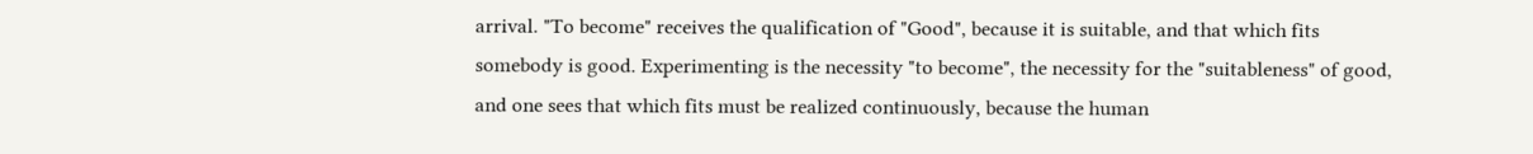arrival. "To become" receives the qualification of "Good", because it is suitable, and that which fits somebody is good. Experimenting is the necessity "to become", the necessity for the "suitableness" of good, and one sees that which fits must be realized continuously, because the human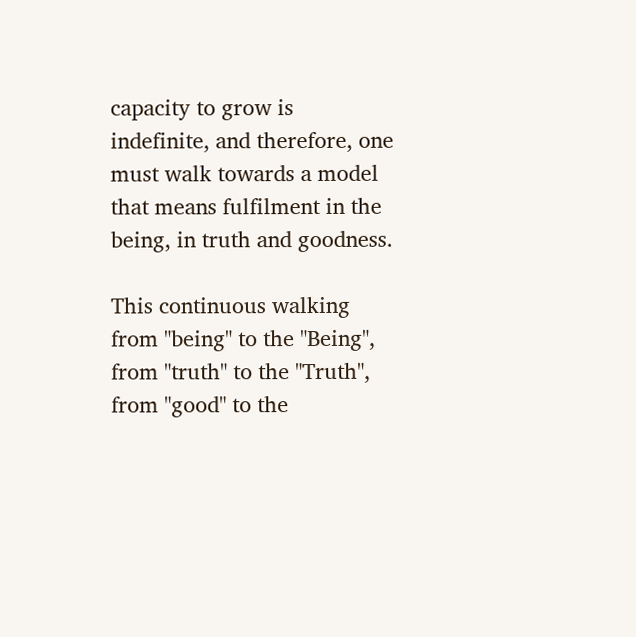capacity to grow is indefinite, and therefore, one must walk towards a model that means fulfilment in the being, in truth and goodness.

This continuous walking from "being" to the "Being", from "truth" to the "Truth", from "good" to the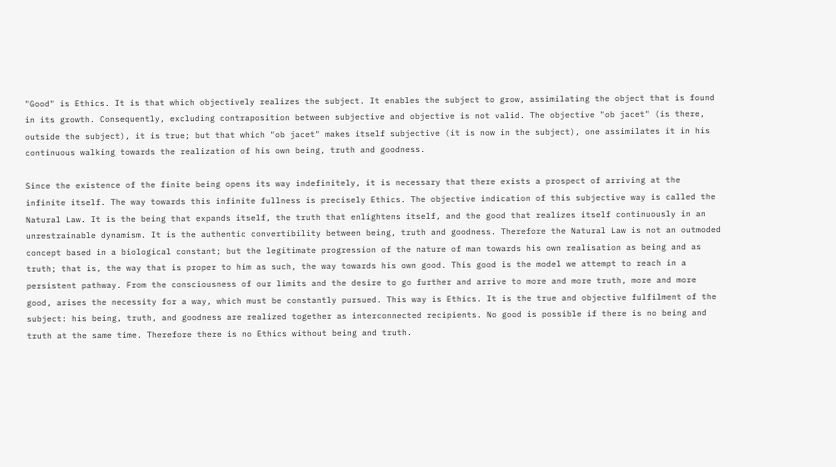"Good" is Ethics. It is that which objectively realizes the subject. It enables the subject to grow, assimilating the object that is found in its growth. Consequently, excluding contraposition between subjective and objective is not valid. The objective "ob jacet" (is there, outside the subject), it is true; but that which "ob jacet" makes itself subjective (it is now in the subject), one assimilates it in his continuous walking towards the realization of his own being, truth and goodness.

Since the existence of the finite being opens its way indefinitely, it is necessary that there exists a prospect of arriving at the infinite itself. The way towards this infinite fullness is precisely Ethics. The objective indication of this subjective way is called the Natural Law. It is the being that expands itself, the truth that enlightens itself, and the good that realizes itself continuously in an unrestrainable dynamism. It is the authentic convertibility between being, truth and goodness. Therefore the Natural Law is not an outmoded concept based in a biological constant; but the legitimate progression of the nature of man towards his own realisation as being and as truth; that is, the way that is proper to him as such, the way towards his own good. This good is the model we attempt to reach in a persistent pathway. From the consciousness of our limits and the desire to go further and arrive to more and more truth, more and more good, arises the necessity for a way, which must be constantly pursued. This way is Ethics. It is the true and objective fulfilment of the subject: his being, truth, and goodness are realized together as interconnected recipients. No good is possible if there is no being and truth at the same time. Therefore there is no Ethics without being and truth.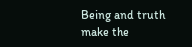Being and truth make the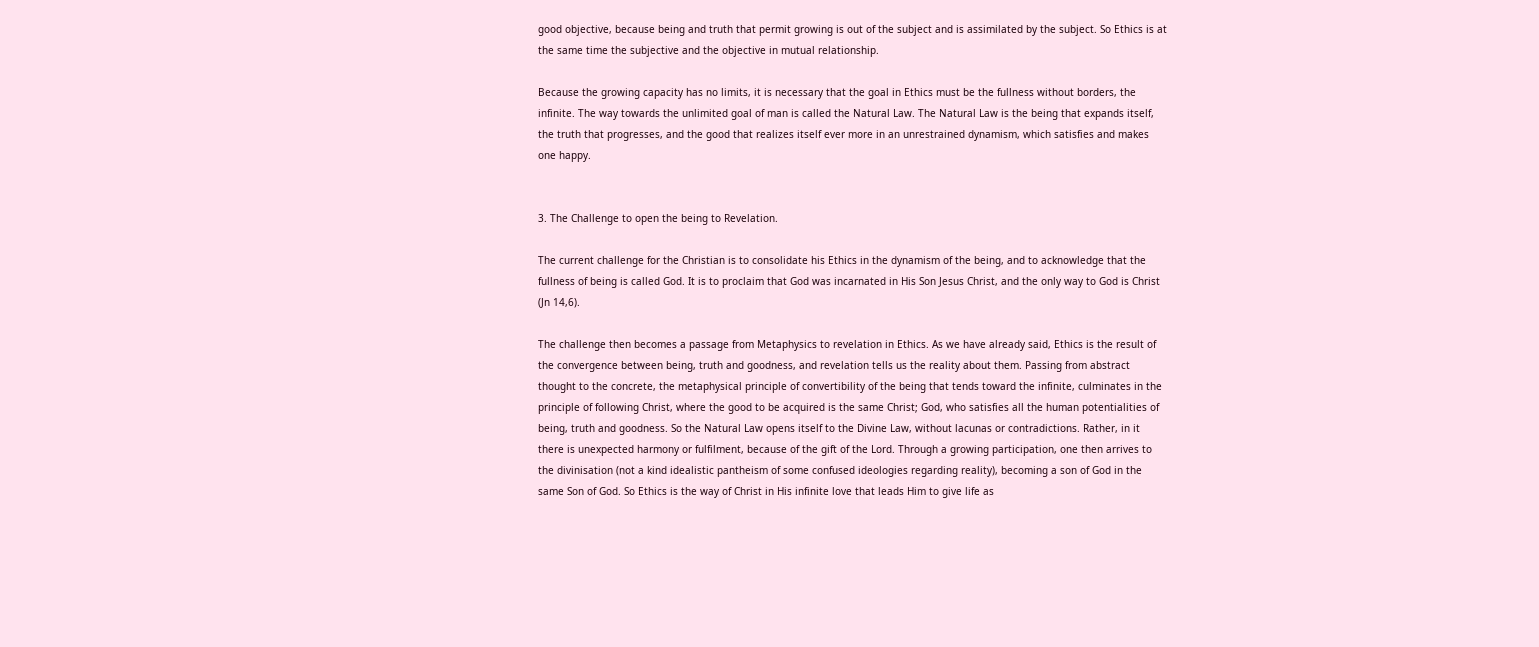good objective, because being and truth that permit growing is out of the subject and is assimilated by the subject. So Ethics is at the same time the subjective and the objective in mutual relationship.

Because the growing capacity has no limits, it is necessary that the goal in Ethics must be the fullness without borders, the infinite. The way towards the unlimited goal of man is called the Natural Law. The Natural Law is the being that expands itself, the truth that progresses, and the good that realizes itself ever more in an unrestrained dynamism, which satisfies and makes one happy.


3. The Challenge to open the being to Revelation.

The current challenge for the Christian is to consolidate his Ethics in the dynamism of the being, and to acknowledge that the fullness of being is called God. It is to proclaim that God was incarnated in His Son Jesus Christ, and the only way to God is Christ (Jn 14,6).

The challenge then becomes a passage from Metaphysics to revelation in Ethics. As we have already said, Ethics is the result of the convergence between being, truth and goodness, and revelation tells us the reality about them. Passing from abstract thought to the concrete, the metaphysical principle of convertibility of the being that tends toward the infinite, culminates in the principle of following Christ, where the good to be acquired is the same Christ; God, who satisfies all the human potentialities of being, truth and goodness. So the Natural Law opens itself to the Divine Law, without lacunas or contradictions. Rather, in it there is unexpected harmony or fulfilment, because of the gift of the Lord. Through a growing participation, one then arrives to the divinisation (not a kind idealistic pantheism of some confused ideologies regarding reality), becoming a son of God in the same Son of God. So Ethics is the way of Christ in His infinite love that leads Him to give life as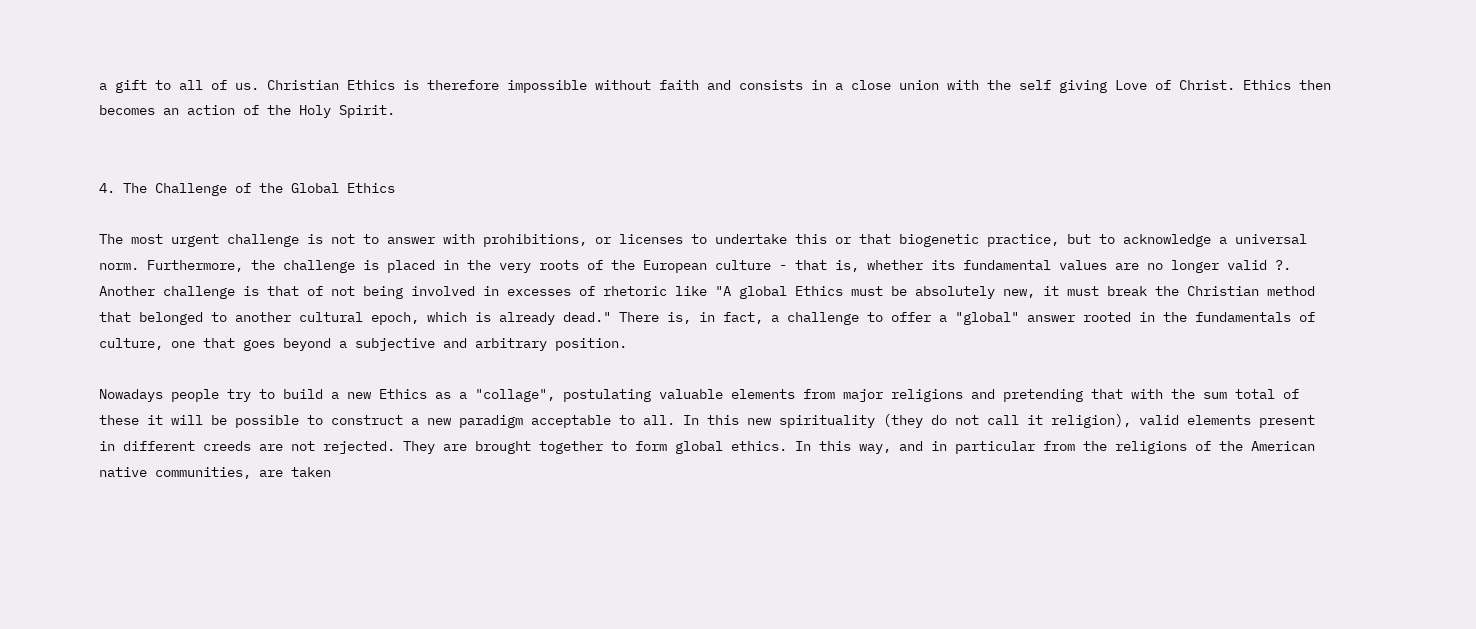a gift to all of us. Christian Ethics is therefore impossible without faith and consists in a close union with the self giving Love of Christ. Ethics then becomes an action of the Holy Spirit.


4. The Challenge of the Global Ethics

The most urgent challenge is not to answer with prohibitions, or licenses to undertake this or that biogenetic practice, but to acknowledge a universal norm. Furthermore, the challenge is placed in the very roots of the European culture - that is, whether its fundamental values are no longer valid ?. Another challenge is that of not being involved in excesses of rhetoric like "A global Ethics must be absolutely new, it must break the Christian method that belonged to another cultural epoch, which is already dead." There is, in fact, a challenge to offer a "global" answer rooted in the fundamentals of culture, one that goes beyond a subjective and arbitrary position.

Nowadays people try to build a new Ethics as a "collage", postulating valuable elements from major religions and pretending that with the sum total of these it will be possible to construct a new paradigm acceptable to all. In this new spirituality (they do not call it religion), valid elements present in different creeds are not rejected. They are brought together to form global ethics. In this way, and in particular from the religions of the American native communities, are taken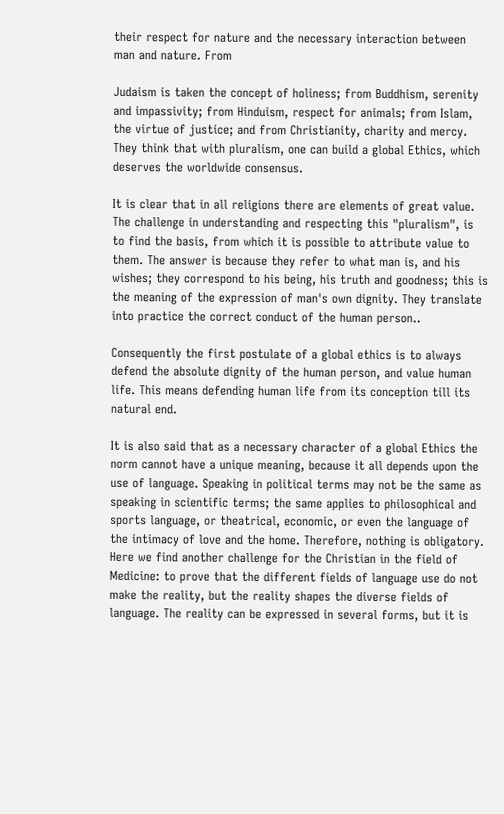their respect for nature and the necessary interaction between man and nature. From

Judaism is taken the concept of holiness; from Buddhism, serenity and impassivity; from Hinduism, respect for animals; from Islam, the virtue of justice; and from Christianity, charity and mercy. They think that with pluralism, one can build a global Ethics, which deserves the worldwide consensus.

It is clear that in all religions there are elements of great value. The challenge in understanding and respecting this "pluralism", is to find the basis, from which it is possible to attribute value to them. The answer is because they refer to what man is, and his wishes; they correspond to his being, his truth and goodness; this is the meaning of the expression of man's own dignity. They translate into practice the correct conduct of the human person..

Consequently the first postulate of a global ethics is to always defend the absolute dignity of the human person, and value human life. This means defending human life from its conception till its natural end.

It is also said that as a necessary character of a global Ethics the norm cannot have a unique meaning, because it all depends upon the use of language. Speaking in political terms may not be the same as speaking in scientific terms; the same applies to philosophical and sports language, or theatrical, economic, or even the language of the intimacy of love and the home. Therefore, nothing is obligatory. Here we find another challenge for the Christian in the field of Medicine: to prove that the different fields of language use do not make the reality, but the reality shapes the diverse fields of language. The reality can be expressed in several forms, but it is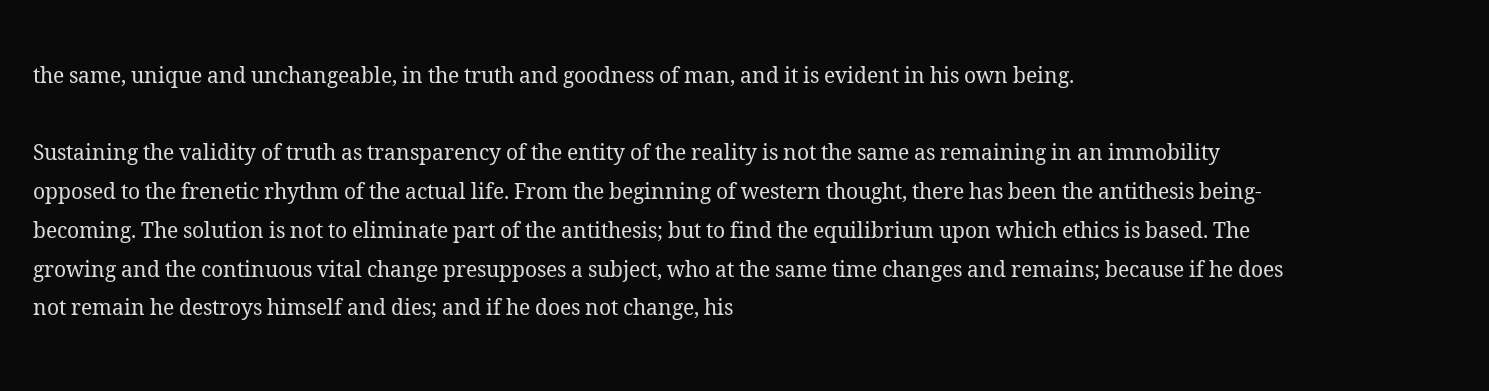the same, unique and unchangeable, in the truth and goodness of man, and it is evident in his own being.

Sustaining the validity of truth as transparency of the entity of the reality is not the same as remaining in an immobility opposed to the frenetic rhythm of the actual life. From the beginning of western thought, there has been the antithesis being-becoming. The solution is not to eliminate part of the antithesis; but to find the equilibrium upon which ethics is based. The growing and the continuous vital change presupposes a subject, who at the same time changes and remains; because if he does not remain he destroys himself and dies; and if he does not change, his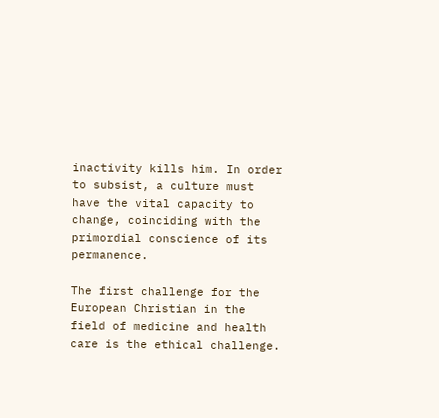inactivity kills him. In order to subsist, a culture must have the vital capacity to change, coinciding with the primordial conscience of its permanence.

The first challenge for the European Christian in the field of medicine and health care is the ethical challenge.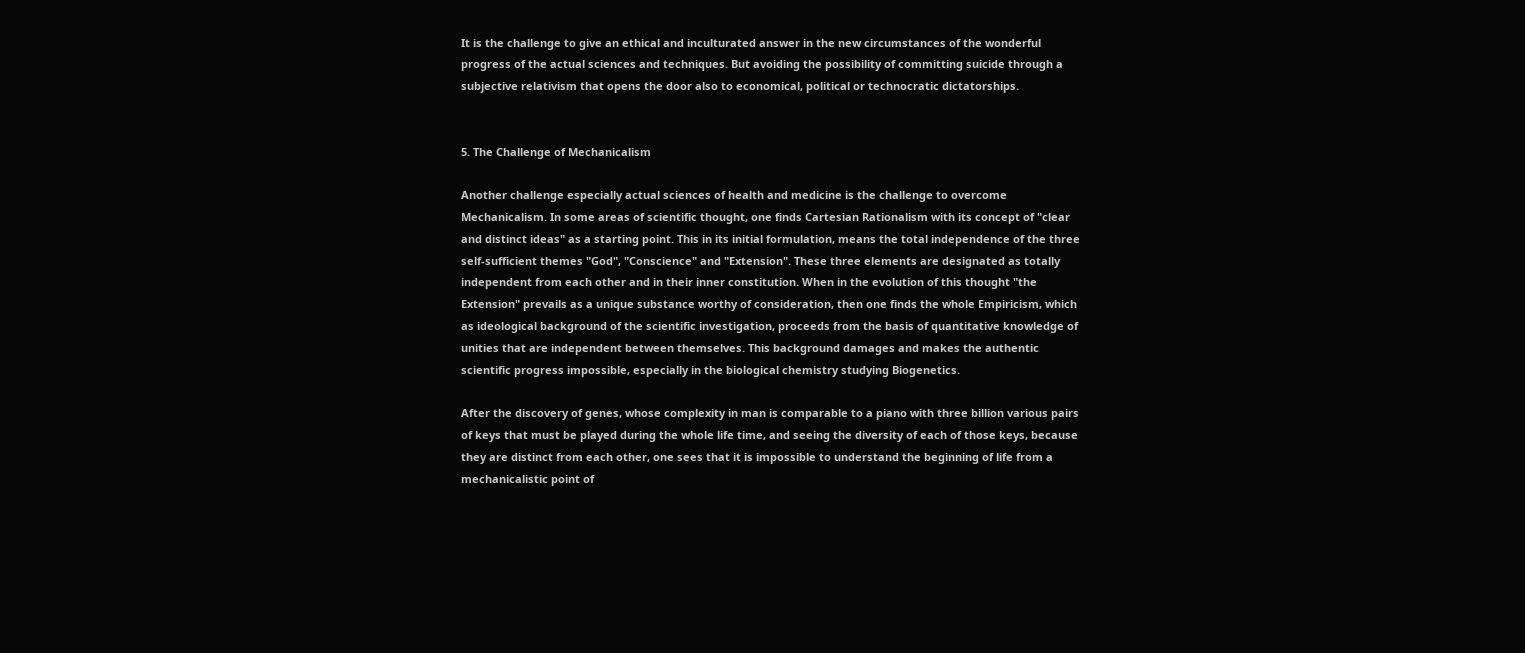It is the challenge to give an ethical and inculturated answer in the new circumstances of the wonderful progress of the actual sciences and techniques. But avoiding the possibility of committing suicide through a subjective relativism that opens the door also to economical, political or technocratic dictatorships.


5. The Challenge of Mechanicalism

Another challenge especially actual sciences of health and medicine is the challenge to overcome Mechanicalism. In some areas of scientific thought, one finds Cartesian Rationalism with its concept of "clear and distinct ideas" as a starting point. This in its initial formulation, means the total independence of the three self-sufficient themes "God", "Conscience" and "Extension". These three elements are designated as totally independent from each other and in their inner constitution. When in the evolution of this thought "the Extension" prevails as a unique substance worthy of consideration, then one finds the whole Empiricism, which as ideological background of the scientific investigation, proceeds from the basis of quantitative knowledge of unities that are independent between themselves. This background damages and makes the authentic scientific progress impossible, especially in the biological chemistry studying Biogenetics.

After the discovery of genes, whose complexity in man is comparable to a piano with three billion various pairs of keys that must be played during the whole life time, and seeing the diversity of each of those keys, because they are distinct from each other, one sees that it is impossible to understand the beginning of life from a mechanicalistic point of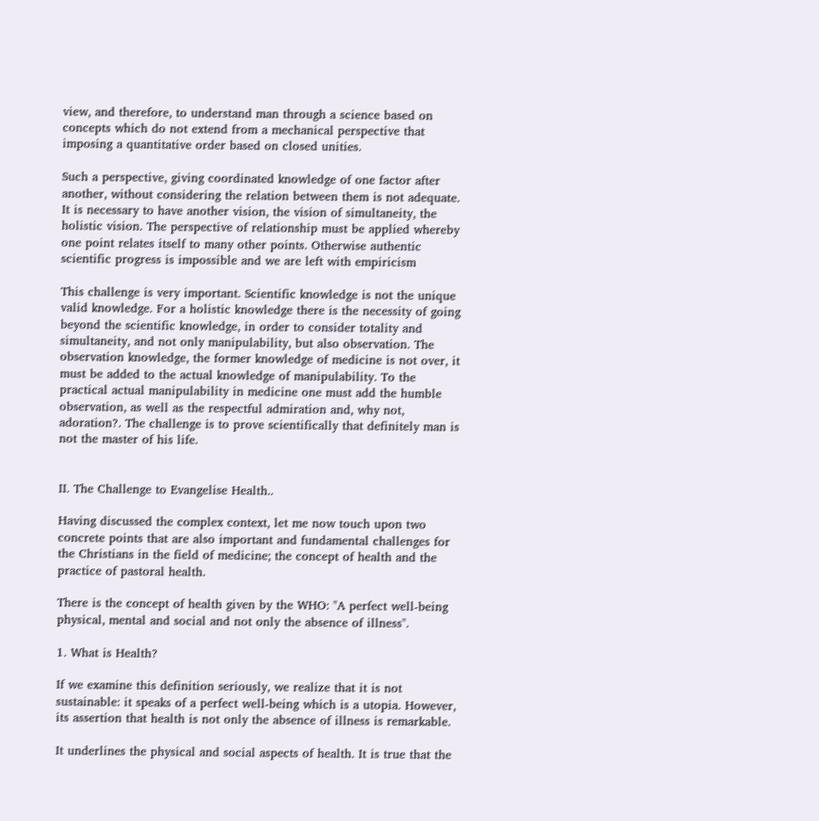view, and therefore, to understand man through a science based on concepts which do not extend from a mechanical perspective that imposing a quantitative order based on closed unities.

Such a perspective, giving coordinated knowledge of one factor after another, without considering the relation between them is not adequate. It is necessary to have another vision, the vision of simultaneity, the holistic vision. The perspective of relationship must be applied whereby one point relates itself to many other points. Otherwise authentic scientific progress is impossible and we are left with empiricism

This challenge is very important. Scientific knowledge is not the unique valid knowledge. For a holistic knowledge there is the necessity of going beyond the scientific knowledge, in order to consider totality and simultaneity, and not only manipulability, but also observation. The observation knowledge, the former knowledge of medicine is not over, it must be added to the actual knowledge of manipulability. To the practical actual manipulability in medicine one must add the humble observation, as well as the respectful admiration and, why not, adoration?. The challenge is to prove scientifically that definitely man is not the master of his life.


II. The Challenge to Evangelise Health..

Having discussed the complex context, let me now touch upon two concrete points that are also important and fundamental challenges for the Christians in the field of medicine; the concept of health and the practice of pastoral health.

There is the concept of health given by the WHO: "A perfect well-being physical, mental and social and not only the absence of illness".

1. What is Health?

If we examine this definition seriously, we realize that it is not sustainable: it speaks of a perfect well-being which is a utopia. However, its assertion that health is not only the absence of illness is remarkable.

It underlines the physical and social aspects of health. It is true that the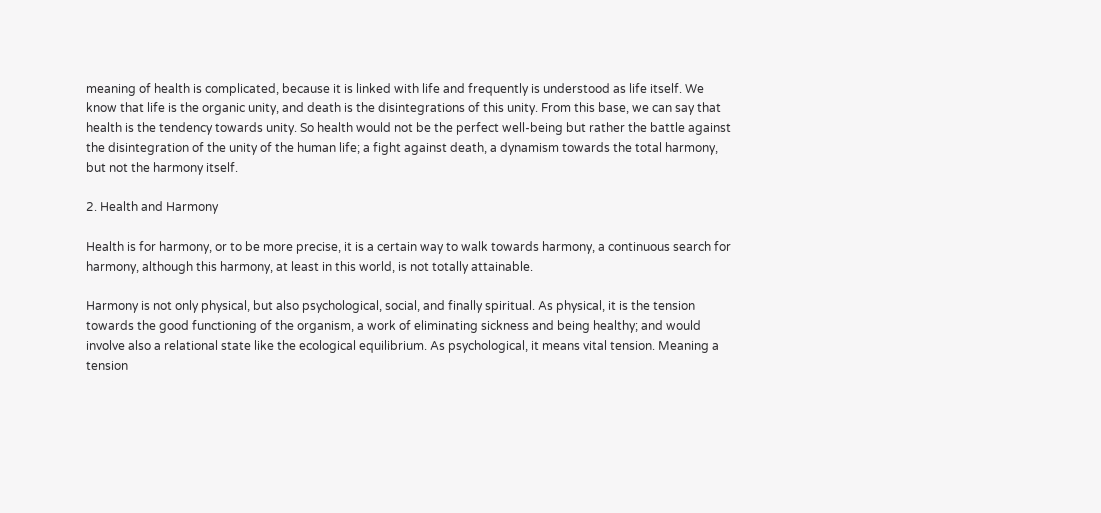meaning of health is complicated, because it is linked with life and frequently is understood as life itself. We know that life is the organic unity, and death is the disintegrations of this unity. From this base, we can say that health is the tendency towards unity. So health would not be the perfect well-being but rather the battle against the disintegration of the unity of the human life; a fight against death, a dynamism towards the total harmony, but not the harmony itself.

2. Health and Harmony

Health is for harmony, or to be more precise, it is a certain way to walk towards harmony, a continuous search for harmony, although this harmony, at least in this world, is not totally attainable.

Harmony is not only physical, but also psychological, social, and finally spiritual. As physical, it is the tension towards the good functioning of the organism, a work of eliminating sickness and being healthy; and would involve also a relational state like the ecological equilibrium. As psychological, it means vital tension. Meaning a tension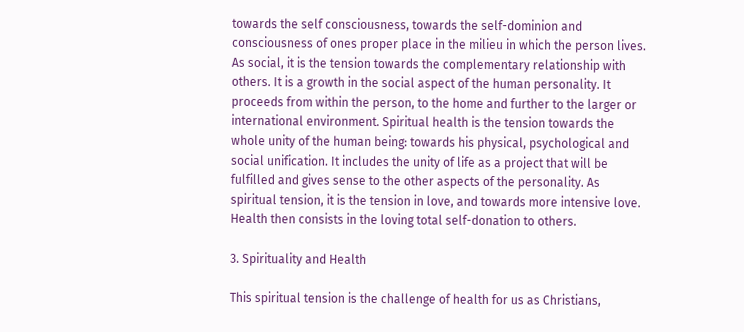towards the self consciousness, towards the self-dominion and consciousness of ones proper place in the milieu in which the person lives. As social, it is the tension towards the complementary relationship with others. It is a growth in the social aspect of the human personality. It proceeds from within the person, to the home and further to the larger or international environment. Spiritual health is the tension towards the whole unity of the human being: towards his physical, psychological and social unification. It includes the unity of life as a project that will be fulfilled and gives sense to the other aspects of the personality. As spiritual tension, it is the tension in love, and towards more intensive love. Health then consists in the loving total self-donation to others.

3. Spirituality and Health

This spiritual tension is the challenge of health for us as Christians,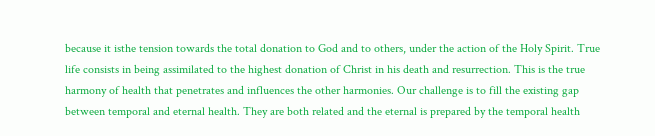because it isthe tension towards the total donation to God and to others, under the action of the Holy Spirit. True life consists in being assimilated to the highest donation of Christ in his death and resurrection. This is the true harmony of health that penetrates and influences the other harmonies. Our challenge is to fill the existing gap between temporal and eternal health. They are both related and the eternal is prepared by the temporal health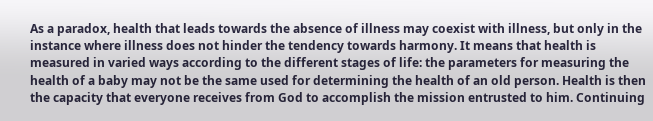As a paradox, health that leads towards the absence of illness may coexist with illness, but only in the instance where illness does not hinder the tendency towards harmony. It means that health is measured in varied ways according to the different stages of life: the parameters for measuring the health of a baby may not be the same used for determining the health of an old person. Health is then the capacity that everyone receives from God to accomplish the mission entrusted to him. Continuing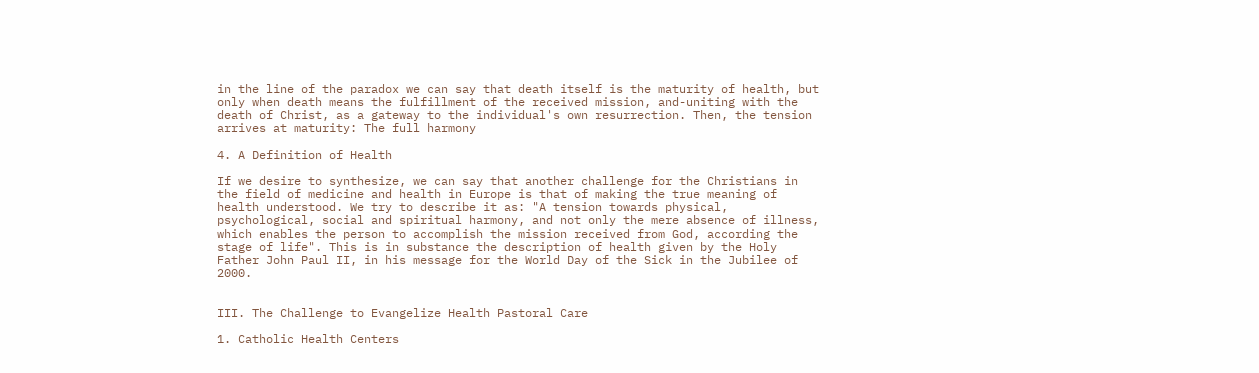in the line of the paradox we can say that death itself is the maturity of health, but only when death means the fulfillment of the received mission, and-uniting with the death of Christ, as a gateway to the individual's own resurrection. Then, the tension arrives at maturity: The full harmony

4. A Definition of Health

If we desire to synthesize, we can say that another challenge for the Christians in the field of medicine and health in Europe is that of making the true meaning of health understood. We try to describe it as: "A tension towards physical, psychological, social and spiritual harmony, and not only the mere absence of illness, which enables the person to accomplish the mission received from God, according the stage of life". This is in substance the description of health given by the Holy Father John Paul II, in his message for the World Day of the Sick in the Jubilee of 2000.


III. The Challenge to Evangelize Health Pastoral Care

1. Catholic Health Centers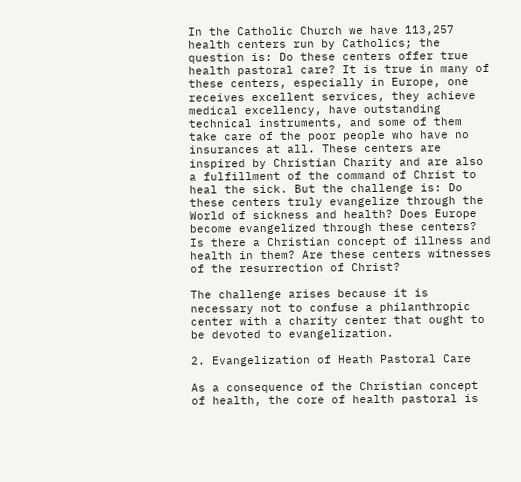In the Catholic Church we have 113,257 health centers run by Catholics; the question is: Do these centers offer true health pastoral care? It is true in many of these centers, especially in Europe, one receives excellent services, they achieve medical excellency, have outstanding technical instruments, and some of them take care of the poor people who have no insurances at all. These centers are inspired by Christian Charity and are also a fulfillment of the command of Christ to heal the sick. But the challenge is: Do these centers truly evangelize through the World of sickness and health? Does Europe become evangelized through these centers? Is there a Christian concept of illness and health in them? Are these centers witnesses of the resurrection of Christ?

The challenge arises because it is necessary not to confuse a philanthropic center with a charity center that ought to be devoted to evangelization.

2. Evangelization of Heath Pastoral Care

As a consequence of the Christian concept of health, the core of health pastoral is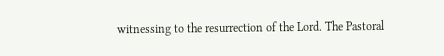witnessing to the resurrection of the Lord. The Pastoral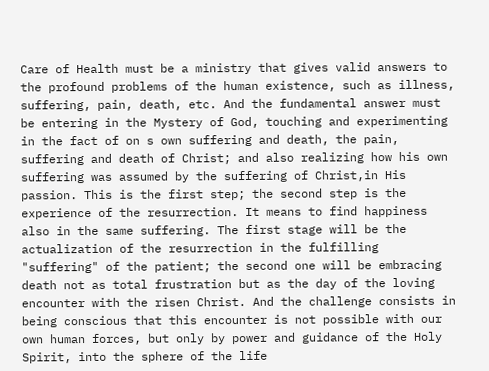Care of Health must be a ministry that gives valid answers to the profound problems of the human existence, such as illness, suffering, pain, death, etc. And the fundamental answer must be entering in the Mystery of God, touching and experimenting in the fact of on s own suffering and death, the pain, suffering and death of Christ; and also realizing how his own suffering was assumed by the suffering of Christ,in His passion. This is the first step; the second step is the experience of the resurrection. It means to find happiness also in the same suffering. The first stage will be the actualization of the resurrection in the fulfilling "suffering" of the patient; the second one will be embracing death not as total frustration but as the day of the loving encounter with the risen Christ. And the challenge consists in being conscious that this encounter is not possible with our own human forces, but only by power and guidance of the Holy Spirit, into the sphere of the life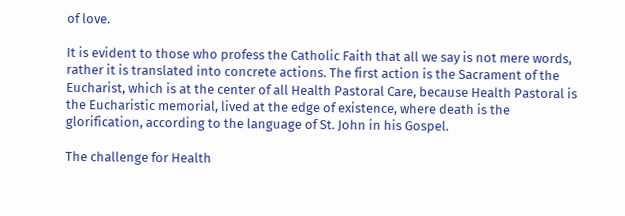of love.

It is evident to those who profess the Catholic Faith that all we say is not mere words, rather it is translated into concrete actions. The first action is the Sacrament of the Eucharist, which is at the center of all Health Pastoral Care, because Health Pastoral is the Eucharistic memorial, lived at the edge of existence, where death is the glorification, according to the language of St. John in his Gospel.

The challenge for Health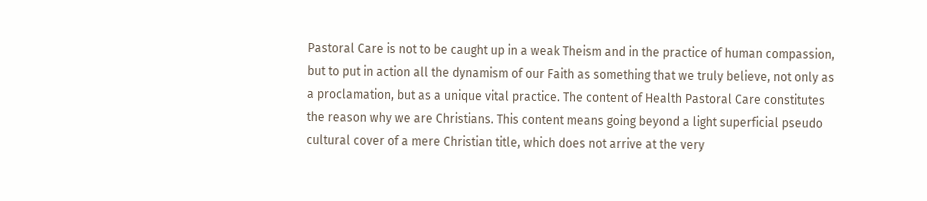Pastoral Care is not to be caught up in a weak Theism and in the practice of human compassion, but to put in action all the dynamism of our Faith as something that we truly believe, not only as a proclamation, but as a unique vital practice. The content of Health Pastoral Care constitutes the reason why we are Christians. This content means going beyond a light superficial pseudo cultural cover of a mere Christian title, which does not arrive at the very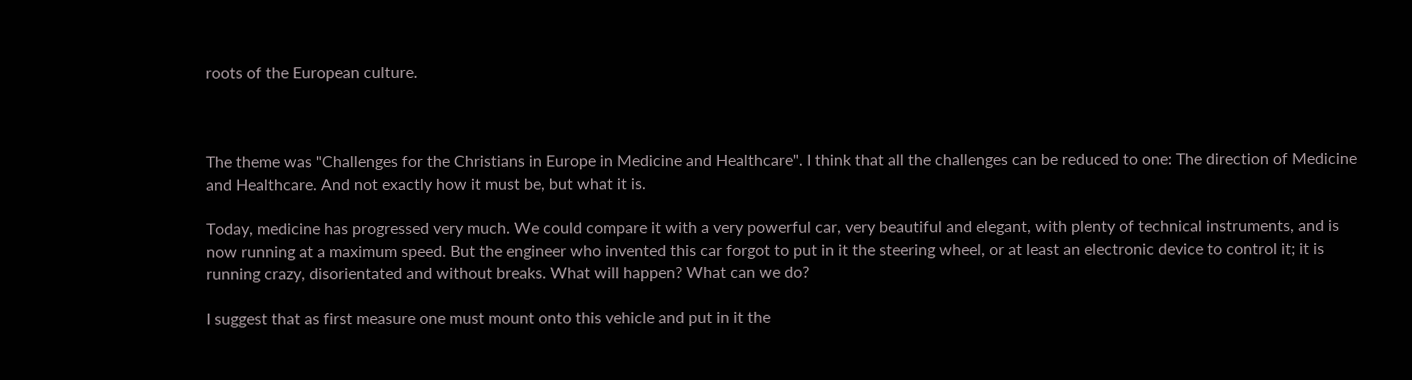roots of the European culture.



The theme was "Challenges for the Christians in Europe in Medicine and Healthcare". I think that all the challenges can be reduced to one: The direction of Medicine and Healthcare. And not exactly how it must be, but what it is.

Today, medicine has progressed very much. We could compare it with a very powerful car, very beautiful and elegant, with plenty of technical instruments, and is now running at a maximum speed. But the engineer who invented this car forgot to put in it the steering wheel, or at least an electronic device to control it; it is running crazy, disorientated and without breaks. What will happen? What can we do?

I suggest that as first measure one must mount onto this vehicle and put in it the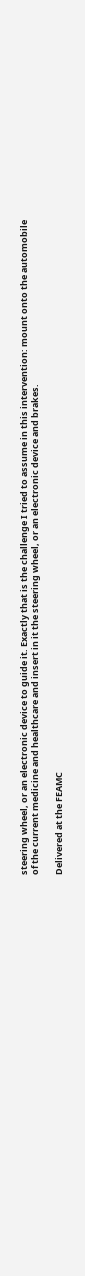steering wheel, or an electronic device to guide it. Exactly that is the challenge I tried to assume in this intervention: mount onto the automobile of the current medicine and healthcare and insert in it the steering wheel, or an electronic device and brakes.

Delivered at the FEAMC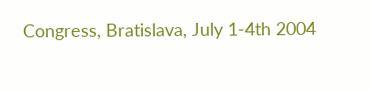Congress, Bratislava, July 1-4th 2004